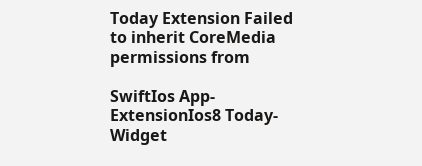Today Extension Failed to inherit CoreMedia permissions from

SwiftIos App-ExtensionIos8 Today-Widget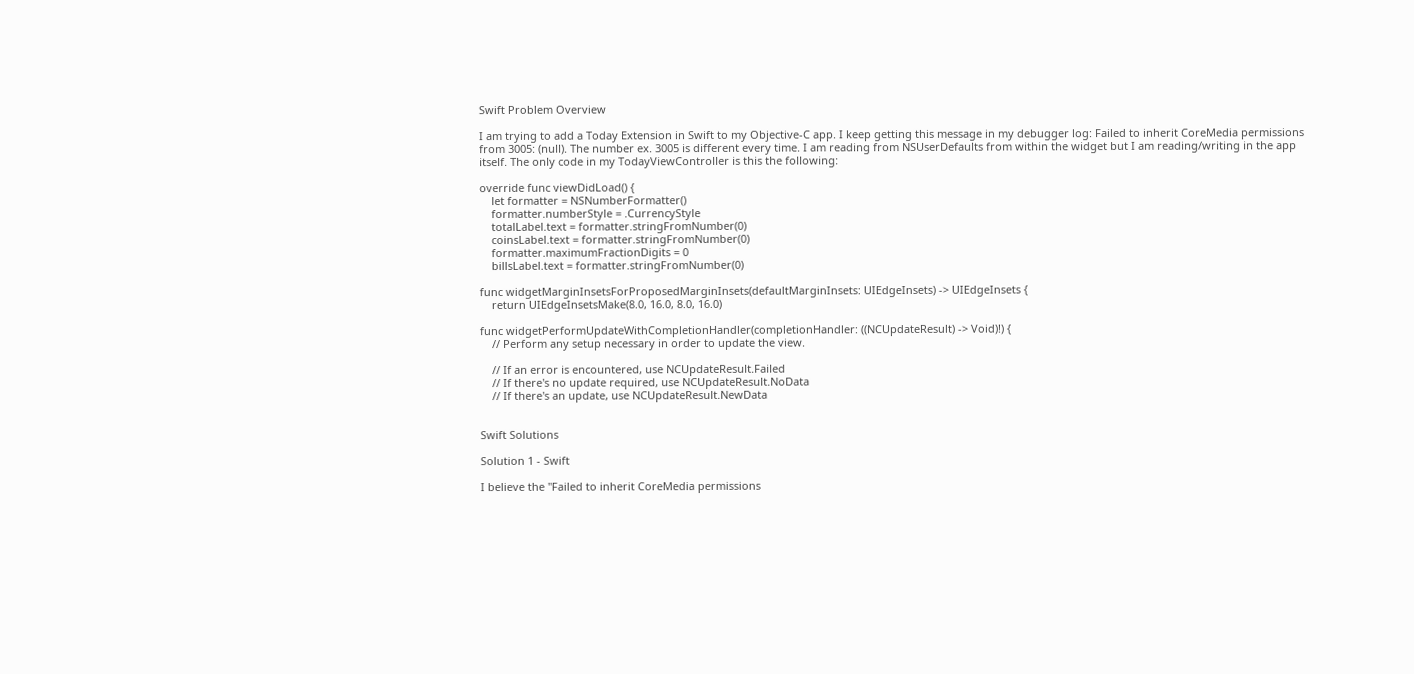Swift Problem Overview

I am trying to add a Today Extension in Swift to my Objective-C app. I keep getting this message in my debugger log: Failed to inherit CoreMedia permissions from 3005: (null). The number ex. 3005 is different every time. I am reading from NSUserDefaults from within the widget but I am reading/writing in the app itself. The only code in my TodayViewController is this the following:

override func viewDidLoad() {
    let formatter = NSNumberFormatter()
    formatter.numberStyle = .CurrencyStyle
    totalLabel.text = formatter.stringFromNumber(0)
    coinsLabel.text = formatter.stringFromNumber(0)
    formatter.maximumFractionDigits = 0
    billsLabel.text = formatter.stringFromNumber(0)

func widgetMarginInsetsForProposedMarginInsets(defaultMarginInsets: UIEdgeInsets) -> UIEdgeInsets {
    return UIEdgeInsetsMake(8.0, 16.0, 8.0, 16.0)

func widgetPerformUpdateWithCompletionHandler(completionHandler: ((NCUpdateResult) -> Void)!) {
    // Perform any setup necessary in order to update the view.

    // If an error is encountered, use NCUpdateResult.Failed
    // If there's no update required, use NCUpdateResult.NoData
    // If there's an update, use NCUpdateResult.NewData


Swift Solutions

Solution 1 - Swift

I believe the "Failed to inherit CoreMedia permissions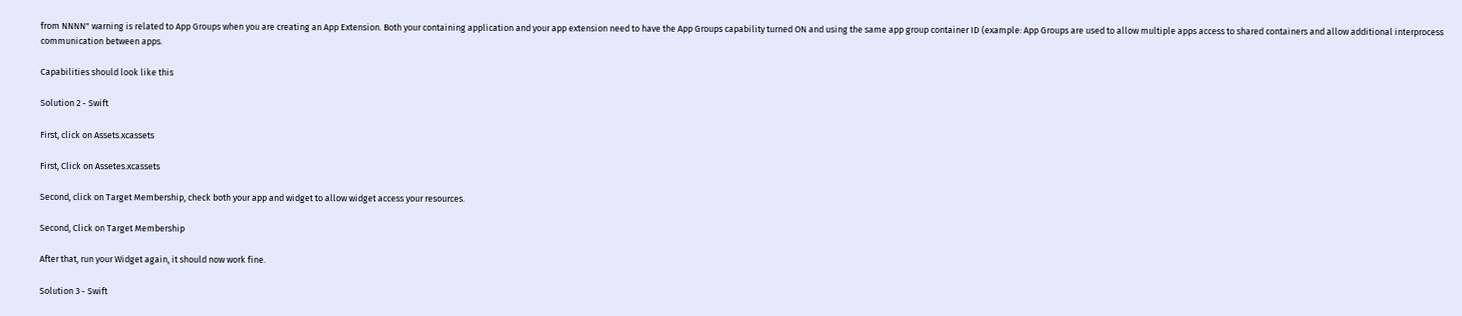from NNNN" warning is related to App Groups when you are creating an App Extension. Both your containing application and your app extension need to have the App Groups capability turned ON and using the same app group container ID (example: App Groups are used to allow multiple apps access to shared containers and allow additional interprocess communication between apps.

Capabilities should look like this

Solution 2 - Swift

First, click on Assets.xcassets

First, Click on Assetes.xcassets

Second, click on Target Membership, check both your app and widget to allow widget access your resources.

Second, Click on Target Membership

After that, run your Widget again, it should now work fine.

Solution 3 - Swift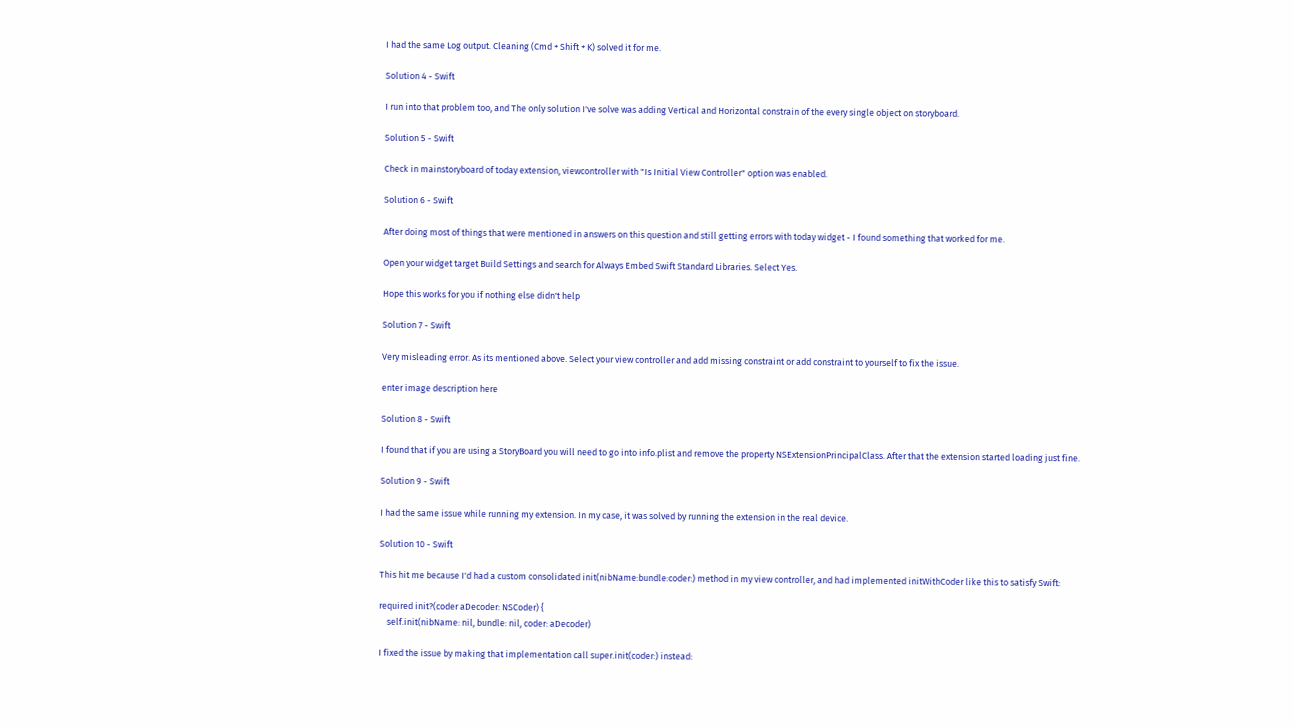I had the same Log output. Cleaning (Cmd + Shift + K) solved it for me.

Solution 4 - Swift

I run into that problem too, and The only solution I've solve was adding Vertical and Horizontal constrain of the every single object on storyboard.

Solution 5 - Swift

Check in mainstoryboard of today extension, viewcontroller with "Is Initial View Controller" option was enabled.

Solution 6 - Swift

After doing most of things that were mentioned in answers on this question and still getting errors with today widget - I found something that worked for me.

Open your widget target Build Settings and search for Always Embed Swift Standard Libraries. Select Yes.

Hope this works for you if nothing else didn't help

Solution 7 - Swift

Very misleading error. As its mentioned above. Select your view controller and add missing constraint or add constraint to yourself to fix the issue.

enter image description here

Solution 8 - Swift

I found that if you are using a StoryBoard you will need to go into info.plist and remove the property NSExtensionPrincipalClass. After that the extension started loading just fine.

Solution 9 - Swift

I had the same issue while running my extension. In my case, it was solved by running the extension in the real device.

Solution 10 - Swift

This hit me because I'd had a custom consolidated init(nibName:bundle:coder:) method in my view controller, and had implemented initWithCoder like this to satisfy Swift:

required init?(coder aDecoder: NSCoder) {
    self.init(nibName: nil, bundle: nil, coder: aDecoder)

I fixed the issue by making that implementation call super.init(coder:) instead: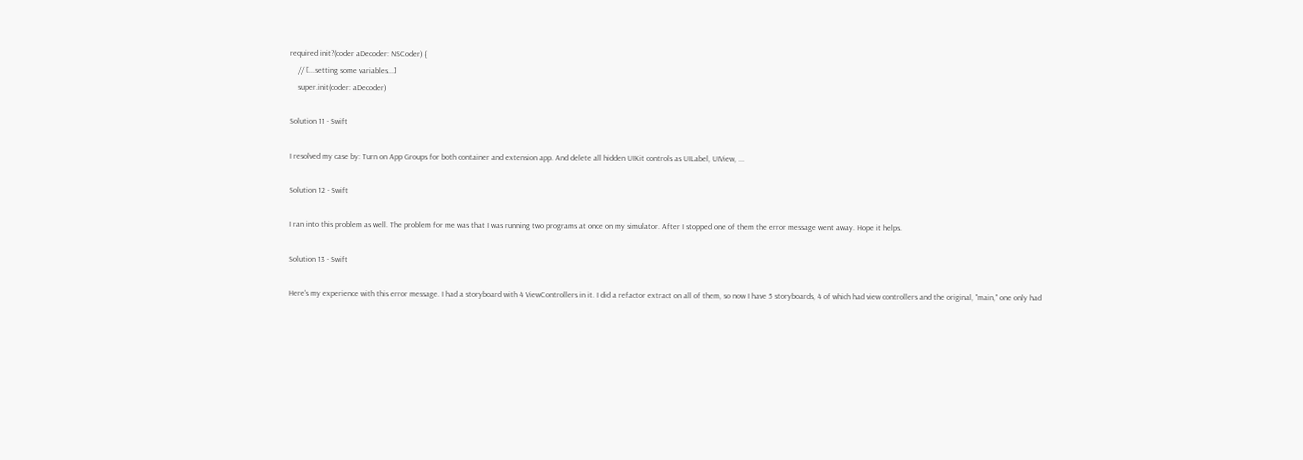required init?(coder aDecoder: NSCoder) {
    // [...setting some variables...]
    super.init(coder: aDecoder)

Solution 11 - Swift

I resolved my case by: Turn on App Groups for both container and extension app. And delete all hidden UIKit controls as UILabel, UIView, ...

Solution 12 - Swift

I ran into this problem as well. The problem for me was that I was running two programs at once on my simulator. After I stopped one of them the error message went away. Hope it helps.

Solution 13 - Swift

Here's my experience with this error message. I had a storyboard with 4 ViewControllers in it. I did a refactor extract on all of them, so now I have 5 storyboards, 4 of which had view controllers and the original, "main," one only had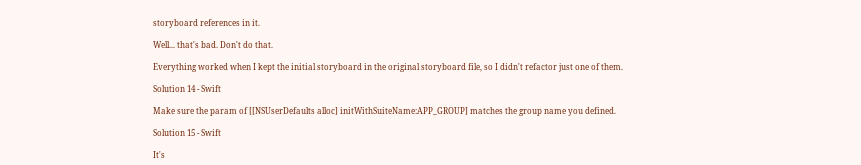storyboard references in it.

Well... that's bad. Don't do that.

Everything worked when I kept the initial storyboard in the original storyboard file, so I didn't refactor just one of them.

Solution 14 - Swift

Make sure the param of [[NSUserDefaults alloc] initWithSuiteName:APP_GROUP] matches the group name you defined.

Solution 15 - Swift

It's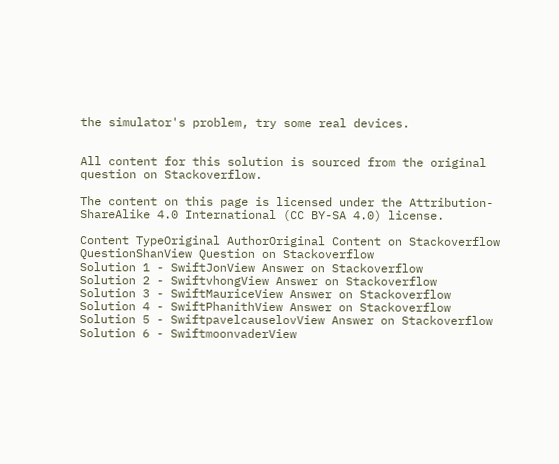the simulator's problem, try some real devices.


All content for this solution is sourced from the original question on Stackoverflow.

The content on this page is licensed under the Attribution-ShareAlike 4.0 International (CC BY-SA 4.0) license.

Content TypeOriginal AuthorOriginal Content on Stackoverflow
QuestionShanView Question on Stackoverflow
Solution 1 - SwiftJonView Answer on Stackoverflow
Solution 2 - SwiftvhongView Answer on Stackoverflow
Solution 3 - SwiftMauriceView Answer on Stackoverflow
Solution 4 - SwiftPhanithView Answer on Stackoverflow
Solution 5 - SwiftpavelcauselovView Answer on Stackoverflow
Solution 6 - SwiftmoonvaderView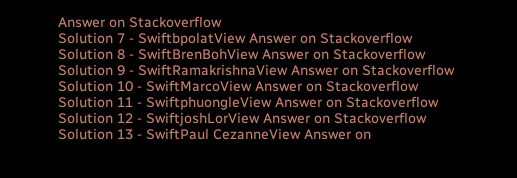Answer on Stackoverflow
Solution 7 - SwiftbpolatView Answer on Stackoverflow
Solution 8 - SwiftBrenBohView Answer on Stackoverflow
Solution 9 - SwiftRamakrishnaView Answer on Stackoverflow
Solution 10 - SwiftMarcoView Answer on Stackoverflow
Solution 11 - SwiftphuongleView Answer on Stackoverflow
Solution 12 - SwiftjoshLorView Answer on Stackoverflow
Solution 13 - SwiftPaul CezanneView Answer on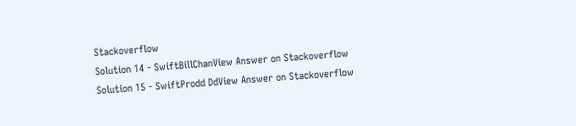Stackoverflow
Solution 14 - SwiftBillChanView Answer on Stackoverflow
Solution 15 - SwiftProdd DdView Answer on Stackoverflow